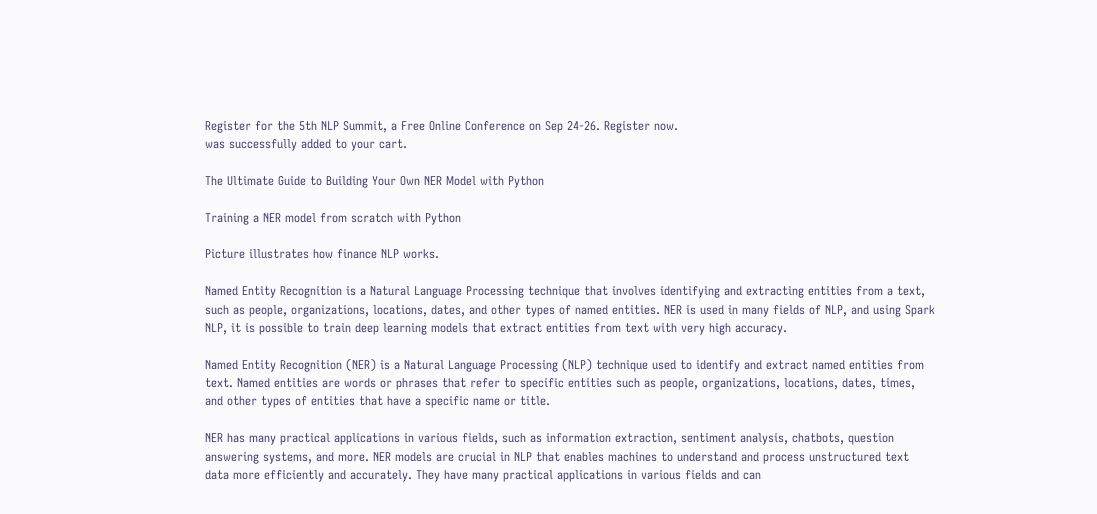Register for the 5th NLP Summit, a Free Online Conference on Sep 24-26. Register now.
was successfully added to your cart.

The Ultimate Guide to Building Your Own NER Model with Python

Training a NER model from scratch with Python

Picture illustrates how finance NLP works.

Named Entity Recognition is a Natural Language Processing technique that involves identifying and extracting entities from a text, such as people, organizations, locations, dates, and other types of named entities. NER is used in many fields of NLP, and using Spark NLP, it is possible to train deep learning models that extract entities from text with very high accuracy.

Named Entity Recognition (NER) is a Natural Language Processing (NLP) technique used to identify and extract named entities from text. Named entities are words or phrases that refer to specific entities such as people, organizations, locations, dates, times, and other types of entities that have a specific name or title.

NER has many practical applications in various fields, such as information extraction, sentiment analysis, chatbots, question answering systems, and more. NER models are crucial in NLP that enables machines to understand and process unstructured text data more efficiently and accurately. They have many practical applications in various fields and can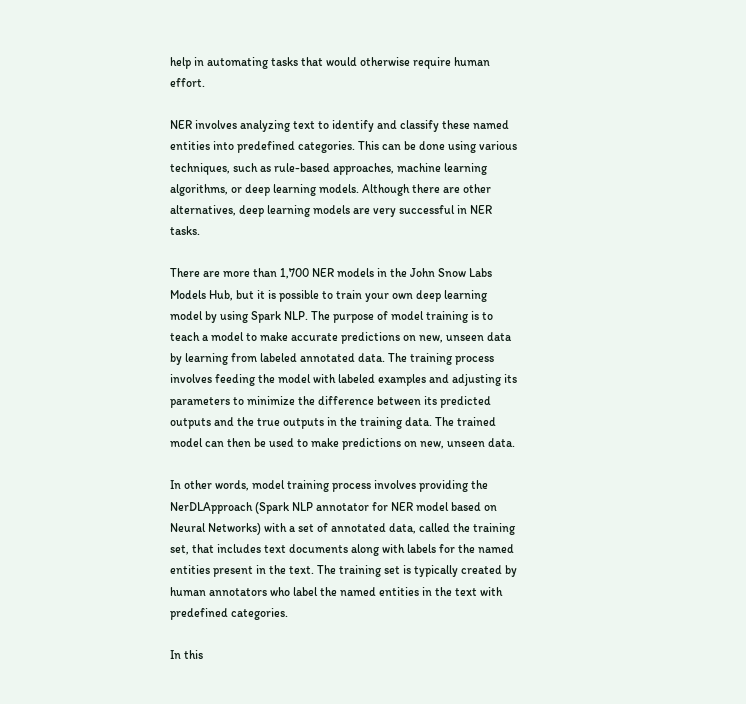help in automating tasks that would otherwise require human effort.

NER involves analyzing text to identify and classify these named entities into predefined categories. This can be done using various techniques, such as rule-based approaches, machine learning algorithms, or deep learning models. Although there are other alternatives, deep learning models are very successful in NER tasks.

There are more than 1,700 NER models in the John Snow Labs Models Hub, but it is possible to train your own deep learning model by using Spark NLP. The purpose of model training is to teach a model to make accurate predictions on new, unseen data by learning from labeled annotated data. The training process involves feeding the model with labeled examples and adjusting its parameters to minimize the difference between its predicted outputs and the true outputs in the training data. The trained model can then be used to make predictions on new, unseen data.

In other words, model training process involves providing the NerDLApproach (Spark NLP annotator for NER model based on Neural Networks) with a set of annotated data, called the training set, that includes text documents along with labels for the named entities present in the text. The training set is typically created by human annotators who label the named entities in the text with predefined categories.

In this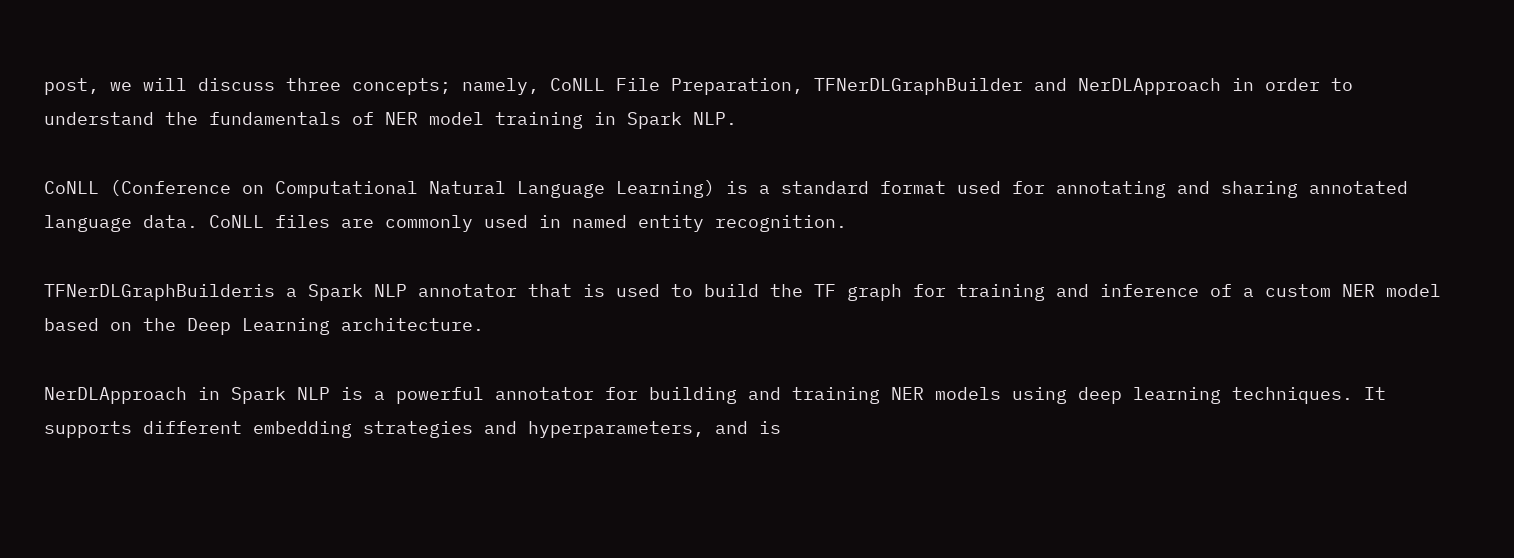post, we will discuss three concepts; namely, CoNLL File Preparation, TFNerDLGraphBuilder and NerDLApproach in order to understand the fundamentals of NER model training in Spark NLP.

CoNLL (Conference on Computational Natural Language Learning) is a standard format used for annotating and sharing annotated language data. CoNLL files are commonly used in named entity recognition.

TFNerDLGraphBuilderis a Spark NLP annotator that is used to build the TF graph for training and inference of a custom NER model based on the Deep Learning architecture.

NerDLApproach in Spark NLP is a powerful annotator for building and training NER models using deep learning techniques. It supports different embedding strategies and hyperparameters, and is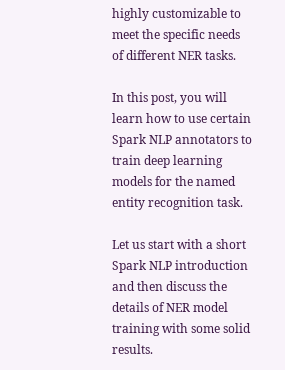highly customizable to meet the specific needs of different NER tasks.

In this post, you will learn how to use certain Spark NLP annotators to train deep learning models for the named entity recognition task.

Let us start with a short Spark NLP introduction and then discuss the details of NER model training with some solid results.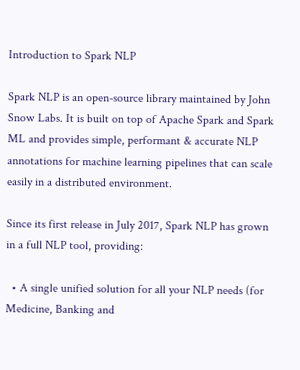Introduction to Spark NLP

Spark NLP is an open-source library maintained by John Snow Labs. It is built on top of Apache Spark and Spark ML and provides simple, performant & accurate NLP annotations for machine learning pipelines that can scale easily in a distributed environment.

Since its first release in July 2017, Spark NLP has grown in a full NLP tool, providing:

  • A single unified solution for all your NLP needs (for Medicine, Banking and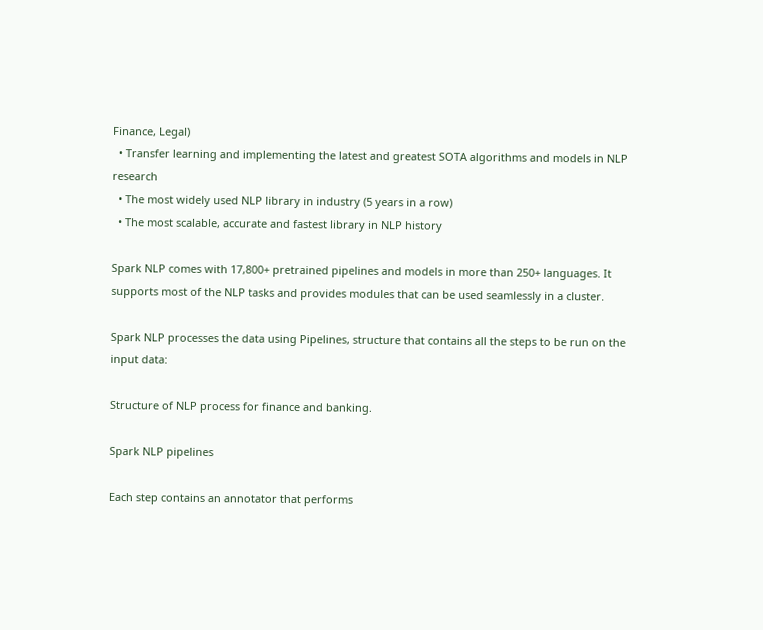Finance, Legal)
  • Transfer learning and implementing the latest and greatest SOTA algorithms and models in NLP research
  • The most widely used NLP library in industry (5 years in a row)
  • The most scalable, accurate and fastest library in NLP history

Spark NLP comes with 17,800+ pretrained pipelines and models in more than 250+ languages. It supports most of the NLP tasks and provides modules that can be used seamlessly in a cluster.

Spark NLP processes the data using Pipelines, structure that contains all the steps to be run on the input data:

Structure of NLP process for finance and banking.

Spark NLP pipelines

Each step contains an annotator that performs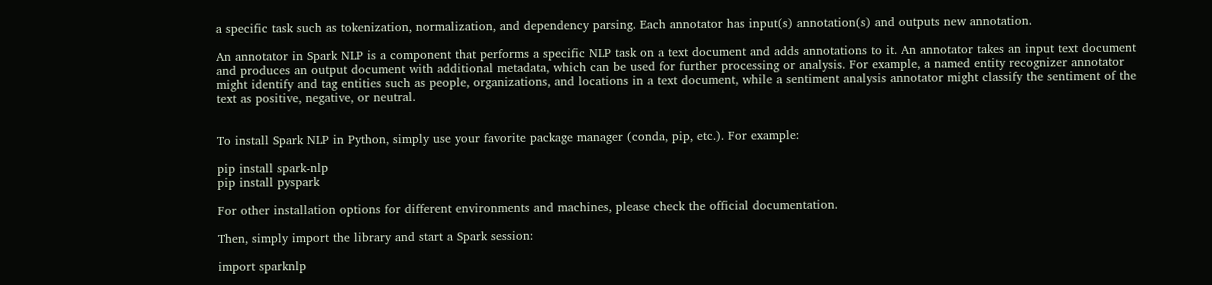a specific task such as tokenization, normalization, and dependency parsing. Each annotator has input(s) annotation(s) and outputs new annotation.

An annotator in Spark NLP is a component that performs a specific NLP task on a text document and adds annotations to it. An annotator takes an input text document and produces an output document with additional metadata, which can be used for further processing or analysis. For example, a named entity recognizer annotator might identify and tag entities such as people, organizations, and locations in a text document, while a sentiment analysis annotator might classify the sentiment of the text as positive, negative, or neutral.


To install Spark NLP in Python, simply use your favorite package manager (conda, pip, etc.). For example:

pip install spark-nlp
pip install pyspark

For other installation options for different environments and machines, please check the official documentation.

Then, simply import the library and start a Spark session:

import sparknlp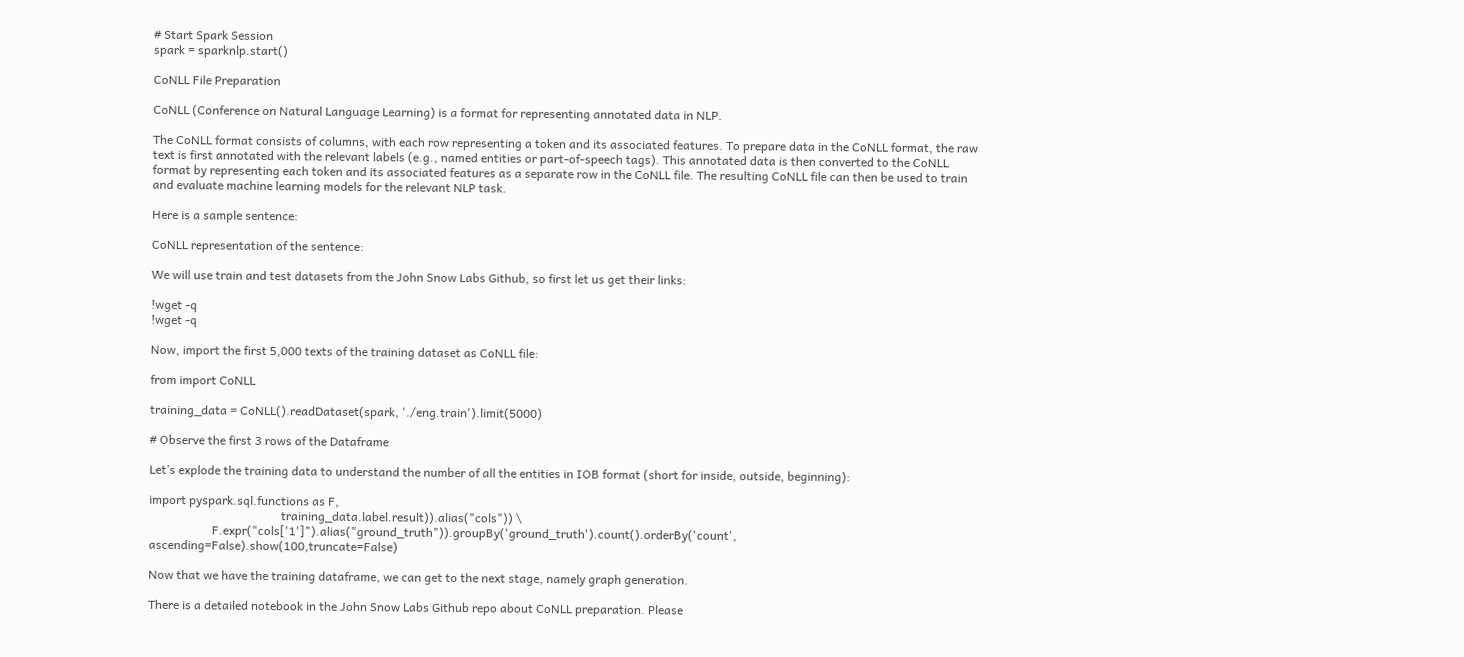# Start Spark Session
spark = sparknlp.start()

CoNLL File Preparation

CoNLL (Conference on Natural Language Learning) is a format for representing annotated data in NLP.

The CoNLL format consists of columns, with each row representing a token and its associated features. To prepare data in the CoNLL format, the raw text is first annotated with the relevant labels (e.g., named entities or part-of-speech tags). This annotated data is then converted to the CoNLL format by representing each token and its associated features as a separate row in the CoNLL file. The resulting CoNLL file can then be used to train and evaluate machine learning models for the relevant NLP task.

Here is a sample sentence:

CoNLL representation of the sentence:

We will use train and test datasets from the John Snow Labs Github, so first let us get their links:

!wget -q
!wget -q

Now, import the first 5,000 texts of the training dataset as CoNLL file:

from import CoNLL

training_data = CoNLL().readDataset(spark, './eng.train').limit(5000)

# Observe the first 3 rows of the Dataframe

Let’s explode the training data to understand the number of all the entities in IOB format (short for inside, outside, beginning):

import pyspark.sql.functions as F,
                                            training_data.label.result)).alias("cols")) \
                     F.expr("cols['1']").alias("ground_truth")).groupBy('ground_truth').count().orderBy('count', ascending=False).show(100,truncate=False)

Now that we have the training dataframe, we can get to the next stage, namely graph generation.

There is a detailed notebook in the John Snow Labs Github repo about CoNLL preparation. Please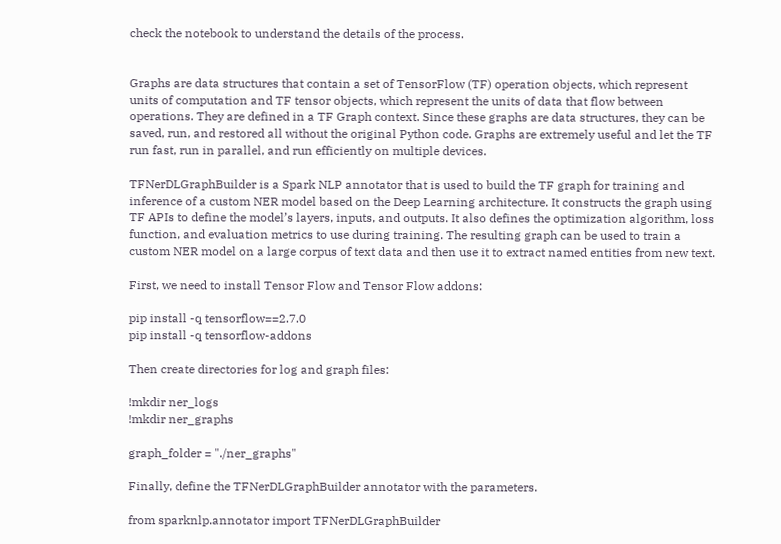check the notebook to understand the details of the process.


Graphs are data structures that contain a set of TensorFlow (TF) operation objects, which represent units of computation and TF tensor objects, which represent the units of data that flow between operations. They are defined in a TF Graph context. Since these graphs are data structures, they can be saved, run, and restored all without the original Python code. Graphs are extremely useful and let the TF run fast, run in parallel, and run efficiently on multiple devices.

TFNerDLGraphBuilder is a Spark NLP annotator that is used to build the TF graph for training and inference of a custom NER model based on the Deep Learning architecture. It constructs the graph using TF APIs to define the model’s layers, inputs, and outputs. It also defines the optimization algorithm, loss function, and evaluation metrics to use during training. The resulting graph can be used to train a custom NER model on a large corpus of text data and then use it to extract named entities from new text.

First, we need to install Tensor Flow and Tensor Flow addons:

pip install -q tensorflow==2.7.0
pip install -q tensorflow-addons

Then create directories for log and graph files:

!mkdir ner_logs
!mkdir ner_graphs

graph_folder = "./ner_graphs"

Finally, define the TFNerDLGraphBuilder annotator with the parameters.

from sparknlp.annotator import TFNerDLGraphBuilder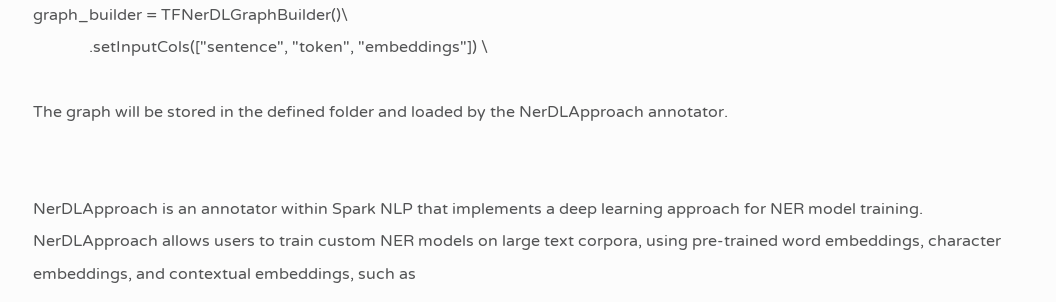graph_builder = TFNerDLGraphBuilder()\
              .setInputCols(["sentence", "token", "embeddings"]) \

The graph will be stored in the defined folder and loaded by the NerDLApproach annotator.


NerDLApproach is an annotator within Spark NLP that implements a deep learning approach for NER model training. NerDLApproach allows users to train custom NER models on large text corpora, using pre-trained word embeddings, character embeddings, and contextual embeddings, such as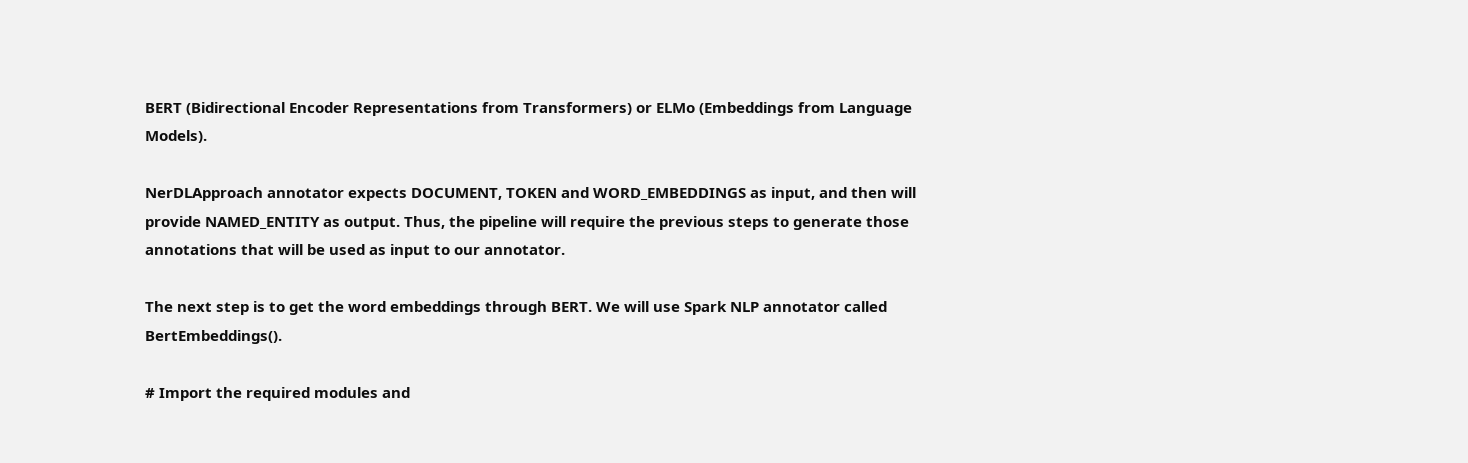BERT (Bidirectional Encoder Representations from Transformers) or ELMo (Embeddings from Language Models).

NerDLApproach annotator expects DOCUMENT, TOKEN and WORD_EMBEDDINGS as input, and then will provide NAMED_ENTITY as output. Thus, the pipeline will require the previous steps to generate those annotations that will be used as input to our annotator.

The next step is to get the word embeddings through BERT. We will use Spark NLP annotator called BertEmbeddings().

# Import the required modules and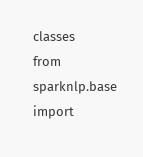classes
from sparknlp.base import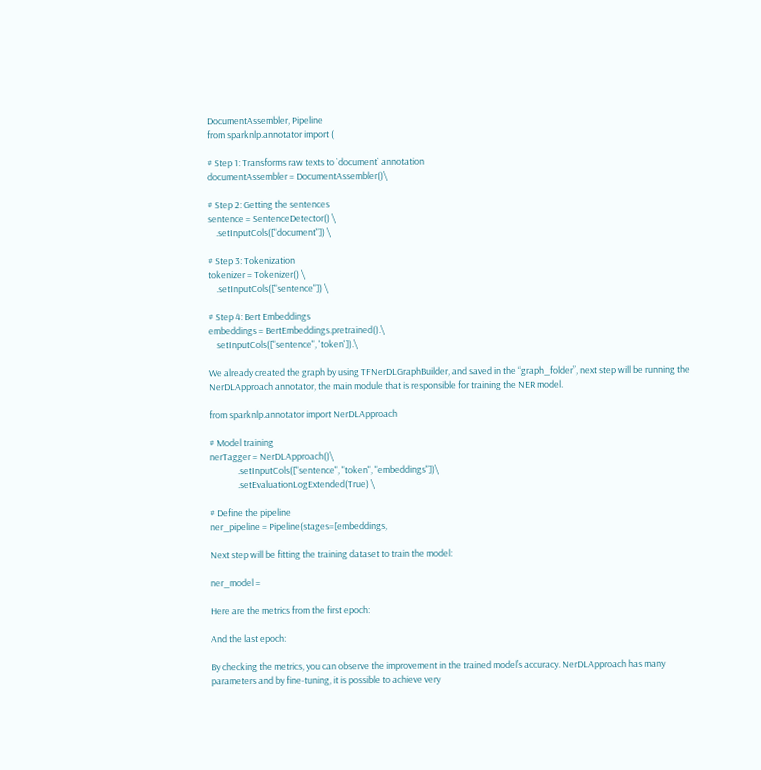DocumentAssembler, Pipeline
from sparknlp.annotator import (

# Step 1: Transforms raw texts to `document` annotation
documentAssembler = DocumentAssembler()\

# Step 2: Getting the sentences
sentence = SentenceDetector() \
    .setInputCols(["document"]) \

# Step 3: Tokenization
tokenizer = Tokenizer() \
    .setInputCols(["sentence"]) \

# Step 4: Bert Embeddings
embeddings = BertEmbeddings.pretrained().\
    setInputCols(["sentence", 'token']).\

We already created the graph by using TFNerDLGraphBuilder, and saved in the “graph_folder”, next step will be running the NerDLApproach annotator, the main module that is responsible for training the NER model.

from sparknlp.annotator import NerDLApproach

# Model training
nerTagger = NerDLApproach()\
              .setInputCols(["sentence", "token", "embeddings"])\
              .setEvaluationLogExtended(True) \

# Define the pipeline
ner_pipeline = Pipeline(stages=[embeddings,

Next step will be fitting the training dataset to train the model:

ner_model =

Here are the metrics from the first epoch:

And the last epoch:

By checking the metrics, you can observe the improvement in the trained model’s accuracy. NerDLApproach has many parameters and by fine-tuning, it is possible to achieve very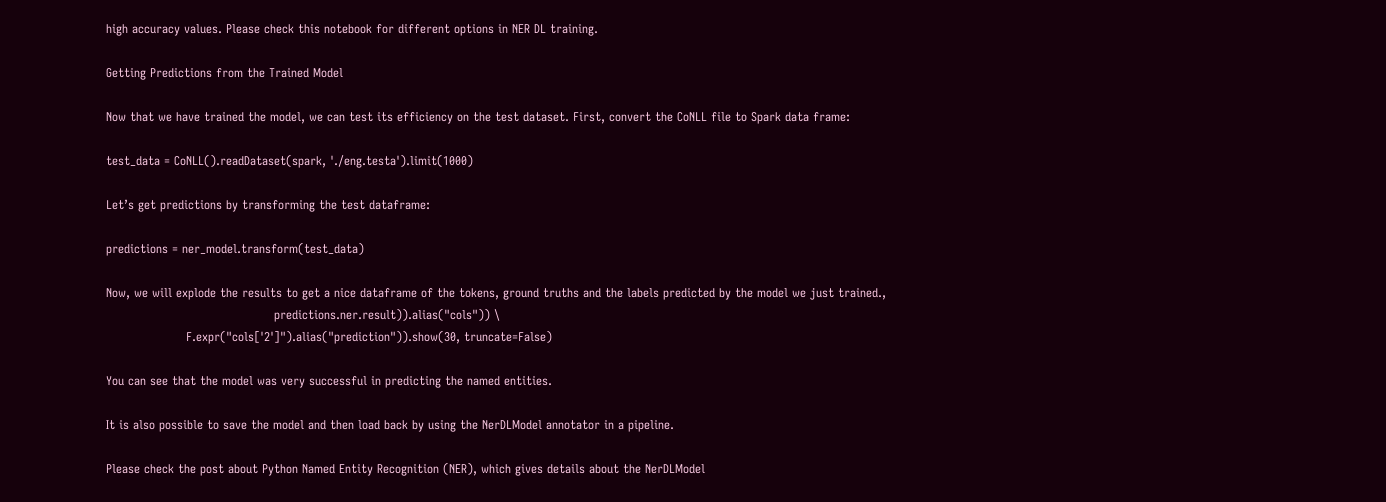high accuracy values. Please check this notebook for different options in NER DL training.

Getting Predictions from the Trained Model

Now that we have trained the model, we can test its efficiency on the test dataset. First, convert the CoNLL file to Spark data frame:

test_data = CoNLL().readDataset(spark, './eng.testa').limit(1000)

Let’s get predictions by transforming the test dataframe:

predictions = ner_model.transform(test_data)

Now, we will explode the results to get a nice dataframe of the tokens, ground truths and the labels predicted by the model we just trained.,
                                          predictions.ner.result)).alias("cols")) \
                    F.expr("cols['2']").alias("prediction")).show(30, truncate=False)

You can see that the model was very successful in predicting the named entities.

It is also possible to save the model and then load back by using the NerDLModel annotator in a pipeline.

Please check the post about Python Named Entity Recognition (NER), which gives details about the NerDLModel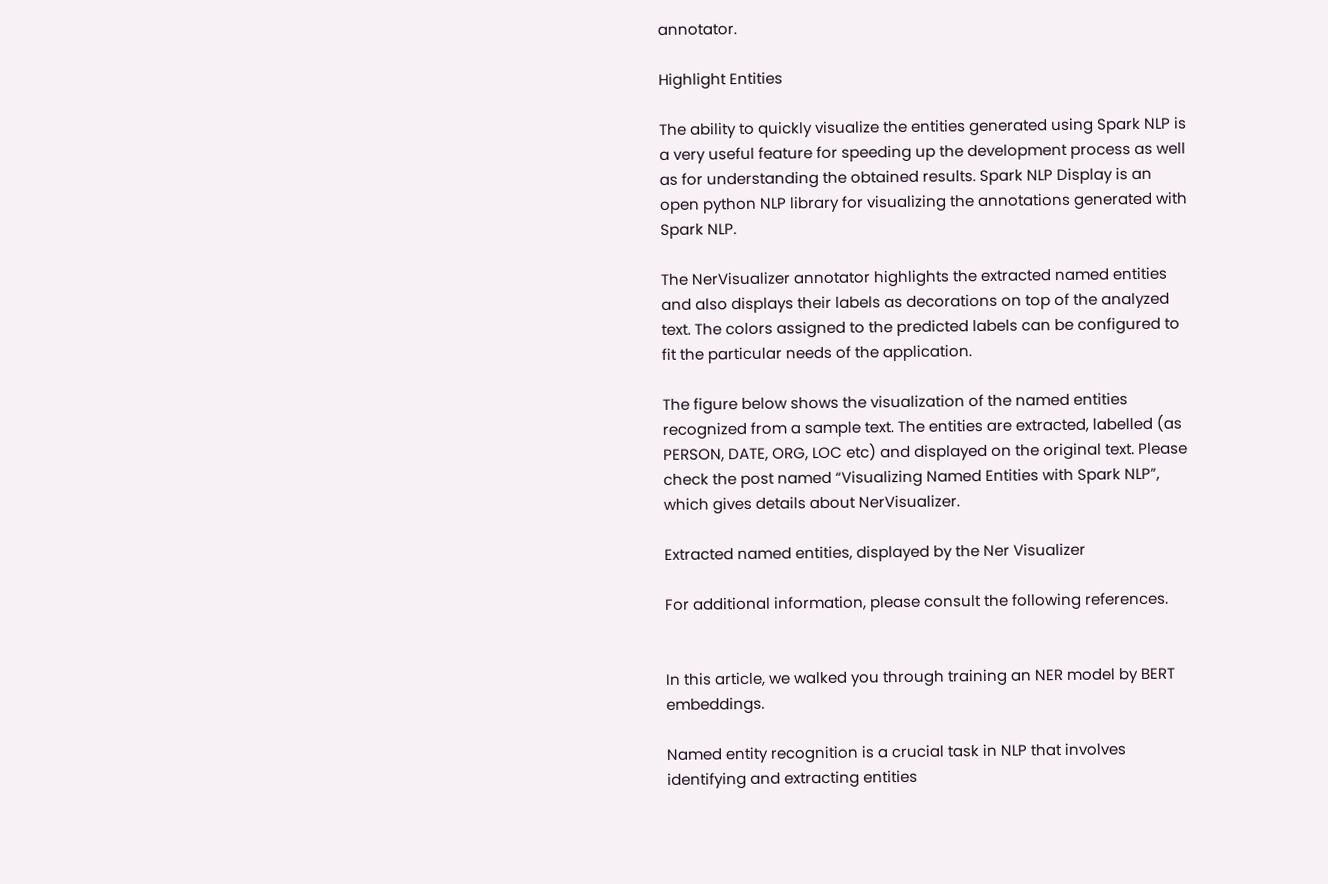annotator.

Highlight Entities

The ability to quickly visualize the entities generated using Spark NLP is a very useful feature for speeding up the development process as well as for understanding the obtained results. Spark NLP Display is an open python NLP library for visualizing the annotations generated with Spark NLP.

The NerVisualizer annotator highlights the extracted named entities and also displays their labels as decorations on top of the analyzed text. The colors assigned to the predicted labels can be configured to fit the particular needs of the application.

The figure below shows the visualization of the named entities recognized from a sample text. The entities are extracted, labelled (as PERSON, DATE, ORG, LOC etc) and displayed on the original text. Please check the post named “Visualizing Named Entities with Spark NLP”, which gives details about NerVisualizer.

Extracted named entities, displayed by the Ner Visualizer

For additional information, please consult the following references.


In this article, we walked you through training an NER model by BERT embeddings.

Named entity recognition is a crucial task in NLP that involves identifying and extracting entities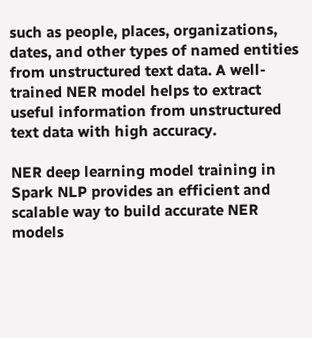such as people, places, organizations, dates, and other types of named entities from unstructured text data. A well-trained NER model helps to extract useful information from unstructured text data with high accuracy.

NER deep learning model training in Spark NLP provides an efficient and scalable way to build accurate NER models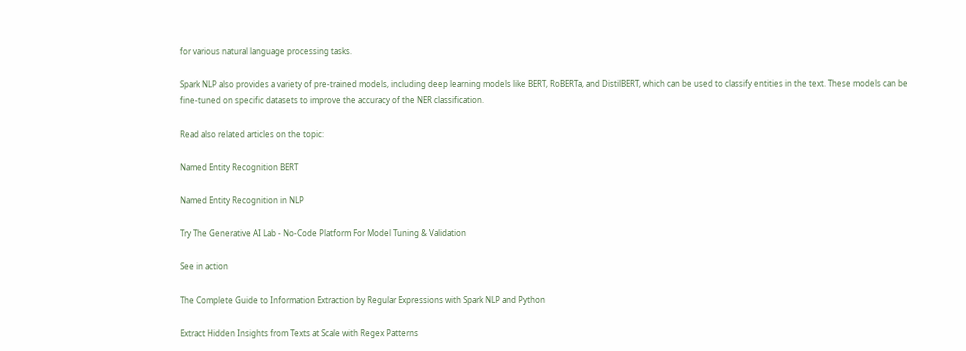for various natural language processing tasks.

Spark NLP also provides a variety of pre-trained models, including deep learning models like BERT, RoBERTa, and DistilBERT, which can be used to classify entities in the text. These models can be fine-tuned on specific datasets to improve the accuracy of the NER classification.

Read also related articles on the topic:

Named Entity Recognition BERT

Named Entity Recognition in NLP

Try The Generative AI Lab - No-Code Platform For Model Tuning & Validation

See in action

The Complete Guide to Information Extraction by Regular Expressions with Spark NLP and Python

Extract Hidden Insights from Texts at Scale with Regex Patterns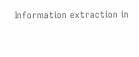Information extraction in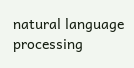natural language processing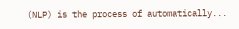(NLP) is the process of automatically...